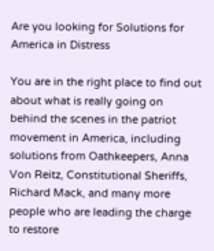Are you looking for Solutions for America in Distress

You are in the right place to find out about what is really going on behind the scenes in the patriot movement in America, including solutions from Oathkeepers, Anna Von Reitz, Constitutional Sheriffs, Richard Mack, and many more people who are leading the charge to restore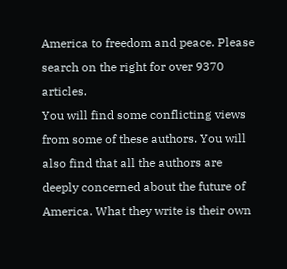America to freedom and peace. Please search on the right for over 9370 articles.
You will find some conflicting views from some of these authors. You will also find that all the authors are deeply concerned about the future of America. What they write is their own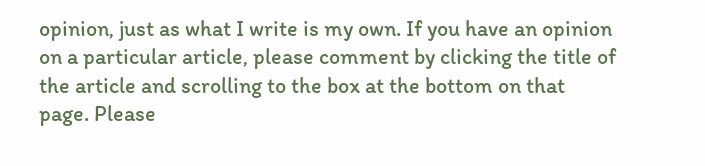opinion, just as what I write is my own. If you have an opinion on a particular article, please comment by clicking the title of the article and scrolling to the box at the bottom on that page. Please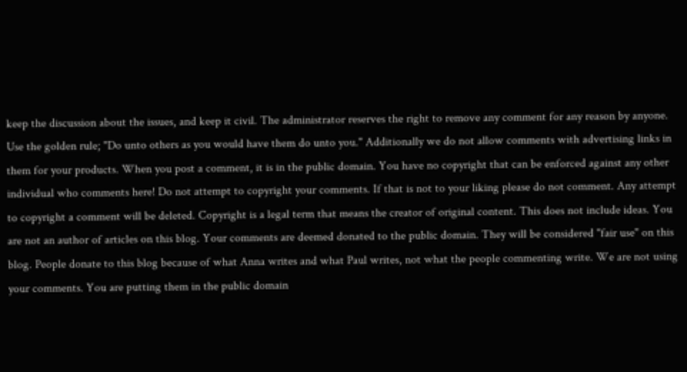keep the discussion about the issues, and keep it civil. The administrator reserves the right to remove any comment for any reason by anyone. Use the golden rule; "Do unto others as you would have them do unto you." Additionally we do not allow comments with advertising links in them for your products. When you post a comment, it is in the public domain. You have no copyright that can be enforced against any other individual who comments here! Do not attempt to copyright your comments. If that is not to your liking please do not comment. Any attempt to copyright a comment will be deleted. Copyright is a legal term that means the creator of original content. This does not include ideas. You are not an author of articles on this blog. Your comments are deemed donated to the public domain. They will be considered "fair use" on this blog. People donate to this blog because of what Anna writes and what Paul writes, not what the people commenting write. We are not using your comments. You are putting them in the public domain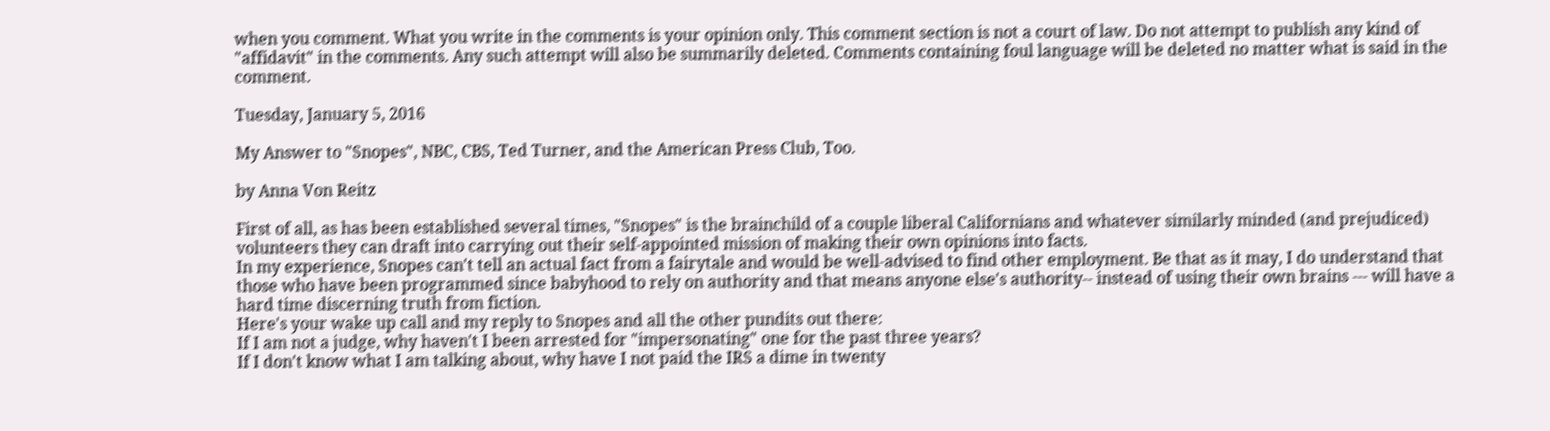when you comment. What you write in the comments is your opinion only. This comment section is not a court of law. Do not attempt to publish any kind of "affidavit" in the comments. Any such attempt will also be summarily deleted. Comments containing foul language will be deleted no matter what is said in the comment.

Tuesday, January 5, 2016

My Answer to "Snopes", NBC, CBS, Ted Turner, and the American Press Club, Too.

by Anna Von Reitz

First of all, as has been established several times, "Snopes" is the brainchild of a couple liberal Californians and whatever similarly minded (and prejudiced) volunteers they can draft into carrying out their self-appointed mission of making their own opinions into facts.
In my experience, Snopes can't tell an actual fact from a fairytale and would be well-advised to find other employment. Be that as it may, I do understand that those who have been programmed since babyhood to rely on authority and that means anyone else's authority-- instead of using their own brains --- will have a hard time discerning truth from fiction.
Here's your wake up call and my reply to Snopes and all the other pundits out there:
If I am not a judge, why haven't I been arrested for "impersonating" one for the past three years?
If I don't know what I am talking about, why have I not paid the IRS a dime in twenty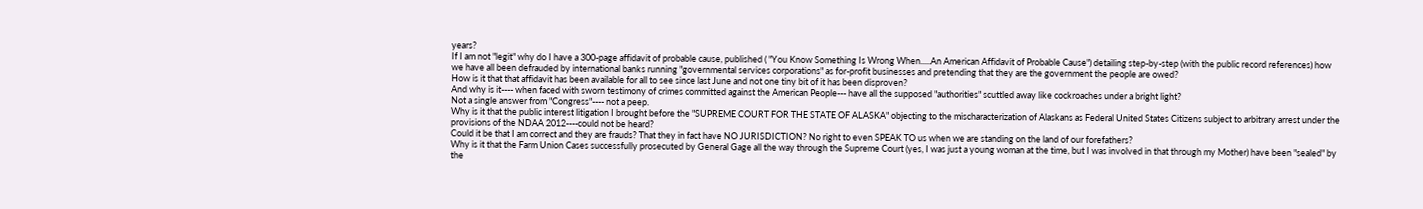years?
If I am not "legit" why do I have a 300-page affidavit of probable cause, published ( "You Know Something Is Wrong When.....An American Affidavit of Probable Cause") detailing step-by-step (with the public record references) how we have all been defrauded by international banks running "governmental services corporations" as for-profit businesses and pretending that they are the government the people are owed?
How is it that that affidavit has been available for all to see since last June and not one tiny bit of it has been disproven?
And why is it---- when faced with sworn testimony of crimes committed against the American People--- have all the supposed "authorities" scuttled away like cockroaches under a bright light?
Not a single answer from "Congress"---- not a peep.
Why is it that the public interest litigation I brought before the "SUPREME COURT FOR THE STATE OF ALASKA" objecting to the mischaracterization of Alaskans as Federal United States Citizens subject to arbitrary arrest under the provisions of the NDAA 2012----could not be heard?
Could it be that I am correct and they are frauds? That they in fact have NO JURISDICTION? No right to even SPEAK TO us when we are standing on the land of our forefathers?
Why is it that the Farm Union Cases successfully prosecuted by General Gage all the way through the Supreme Court (yes, I was just a young woman at the time, but I was involved in that through my Mother) have been "sealed" by the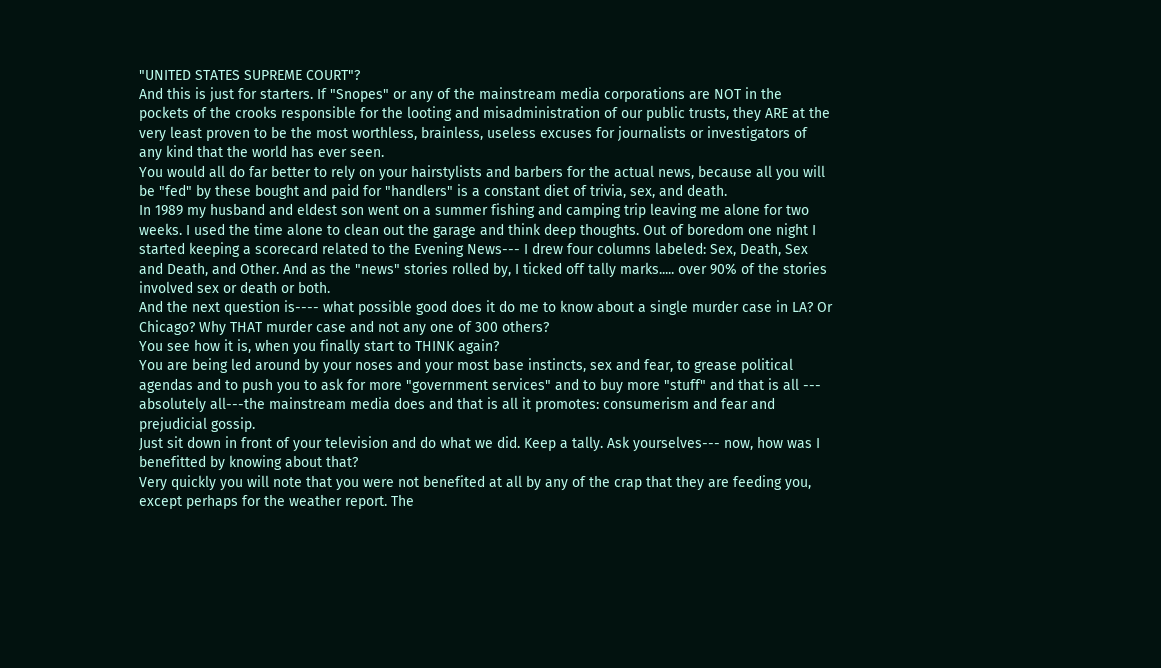"UNITED STATES SUPREME COURT"?
And this is just for starters. If "Snopes" or any of the mainstream media corporations are NOT in the pockets of the crooks responsible for the looting and misadministration of our public trusts, they ARE at the very least proven to be the most worthless, brainless, useless excuses for journalists or investigators of any kind that the world has ever seen.
You would all do far better to rely on your hairstylists and barbers for the actual news, because all you will be "fed" by these bought and paid for "handlers" is a constant diet of trivia, sex, and death.
In 1989 my husband and eldest son went on a summer fishing and camping trip leaving me alone for two weeks. I used the time alone to clean out the garage and think deep thoughts. Out of boredom one night I started keeping a scorecard related to the Evening News--- I drew four columns labeled: Sex, Death, Sex and Death, and Other. And as the "news" stories rolled by, I ticked off tally marks..... over 90% of the stories involved sex or death or both.
And the next question is---- what possible good does it do me to know about a single murder case in LA? Or Chicago? Why THAT murder case and not any one of 300 others?
You see how it is, when you finally start to THINK again?
You are being led around by your noses and your most base instincts, sex and fear, to grease political agendas and to push you to ask for more "government services" and to buy more "stuff" and that is all --- absolutely all---the mainstream media does and that is all it promotes: consumerism and fear and prejudicial gossip.
Just sit down in front of your television and do what we did. Keep a tally. Ask yourselves--- now, how was I benefitted by knowing about that?
Very quickly you will note that you were not benefited at all by any of the crap that they are feeding you, except perhaps for the weather report. The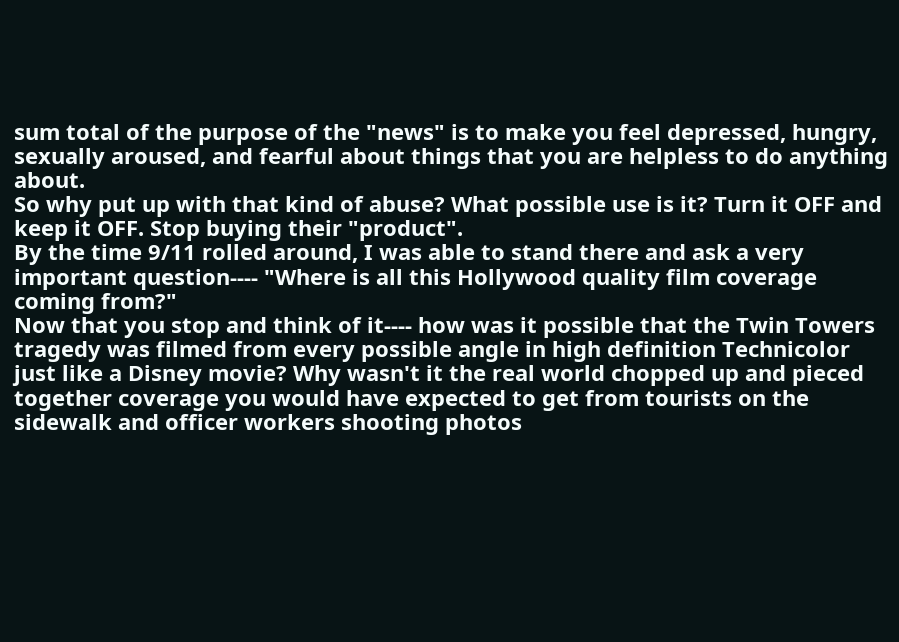sum total of the purpose of the "news" is to make you feel depressed, hungry, sexually aroused, and fearful about things that you are helpless to do anything about.
So why put up with that kind of abuse? What possible use is it? Turn it OFF and keep it OFF. Stop buying their "product".
By the time 9/11 rolled around, I was able to stand there and ask a very important question---- "Where is all this Hollywood quality film coverage coming from?"
Now that you stop and think of it---- how was it possible that the Twin Towers tragedy was filmed from every possible angle in high definition Technicolor just like a Disney movie? Why wasn't it the real world chopped up and pieced together coverage you would have expected to get from tourists on the sidewalk and officer workers shooting photos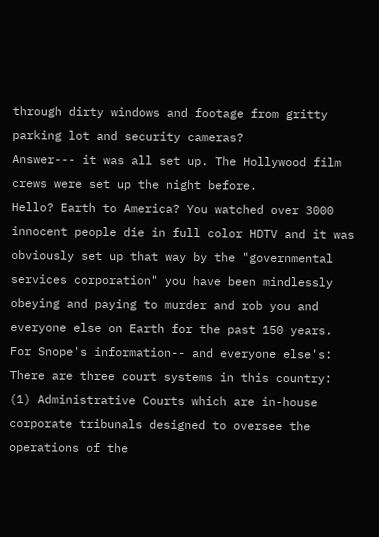through dirty windows and footage from gritty parking lot and security cameras?
Answer--- it was all set up. The Hollywood film crews were set up the night before.
Hello? Earth to America? You watched over 3000 innocent people die in full color HDTV and it was obviously set up that way by the "governmental services corporation" you have been mindlessly obeying and paying to murder and rob you and everyone else on Earth for the past 150 years.
For Snope's information-- and everyone else's:
There are three court systems in this country:
(1) Administrative Courts which are in-house corporate tribunals designed to oversee the operations of the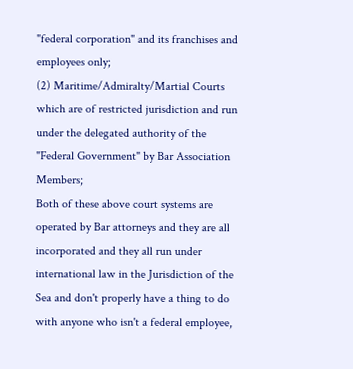"federal corporation" and its franchises and employees only;
(2) Maritime/Admiralty/Martial Courts which are of restricted jurisdiction and run under the delegated authority of the "Federal Government" by Bar Association Members;
Both of these above court systems are operated by Bar attorneys and they are all incorporated and they all run under international law in the Jurisdiction of the Sea and don't properly have a thing to do with anyone who isn't a federal employee,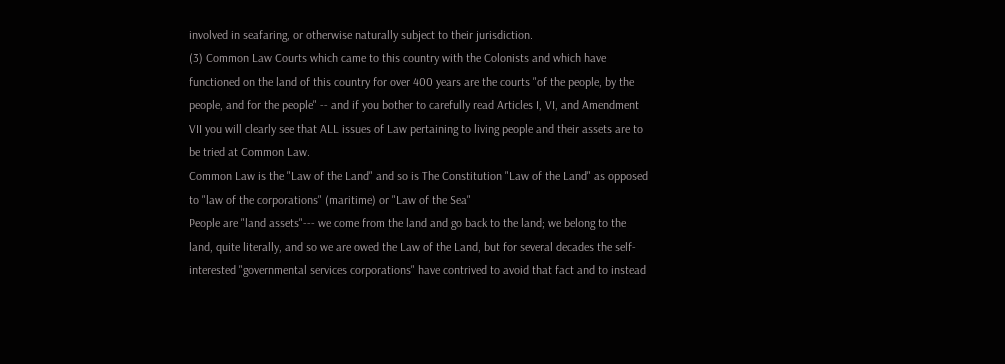involved in seafaring, or otherwise naturally subject to their jurisdiction.
(3) Common Law Courts which came to this country with the Colonists and which have functioned on the land of this country for over 400 years are the courts "of the people, by the people, and for the people" -- and if you bother to carefully read Articles I, VI, and Amendment VII you will clearly see that ALL issues of Law pertaining to living people and their assets are to be tried at Common Law.
Common Law is the "Law of the Land" and so is The Constitution "Law of the Land" as opposed to "law of the corporations" (maritime) or "Law of the Sea"
People are "land assets"--- we come from the land and go back to the land; we belong to the land, quite literally, and so we are owed the Law of the Land, but for several decades the self-interested "governmental services corporations" have contrived to avoid that fact and to instead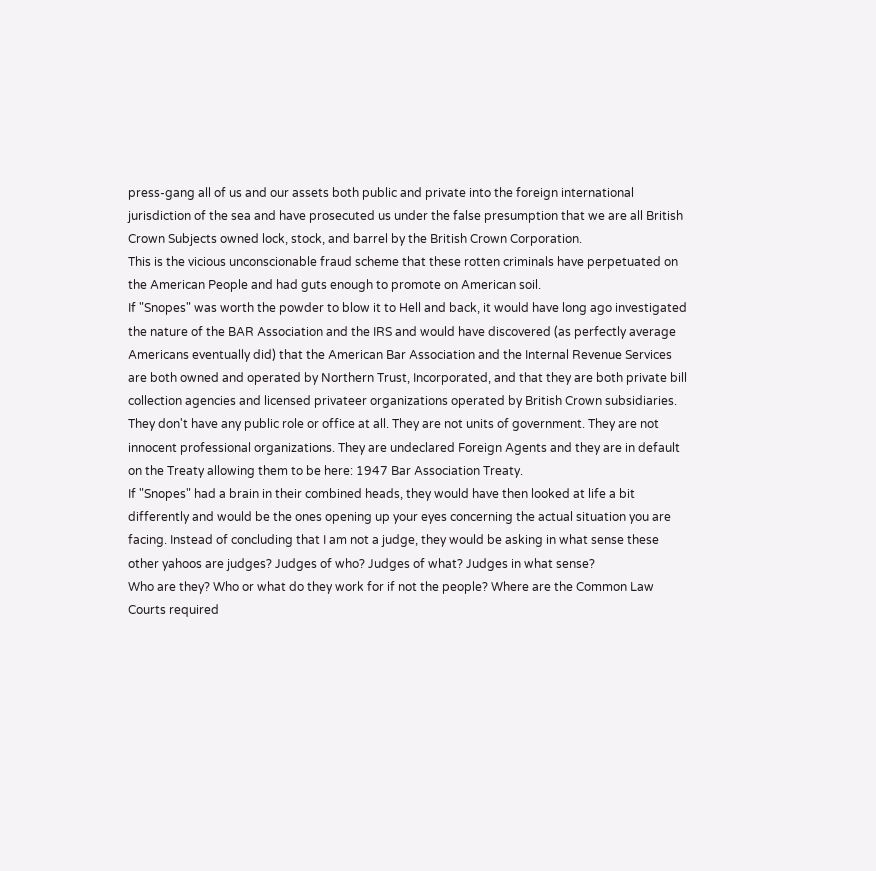press-gang all of us and our assets both public and private into the foreign international jurisdiction of the sea and have prosecuted us under the false presumption that we are all British Crown Subjects owned lock, stock, and barrel by the British Crown Corporation.
This is the vicious unconscionable fraud scheme that these rotten criminals have perpetuated on the American People and had guts enough to promote on American soil.
If "Snopes" was worth the powder to blow it to Hell and back, it would have long ago investigated the nature of the BAR Association and the IRS and would have discovered (as perfectly average Americans eventually did) that the American Bar Association and the Internal Revenue Services are both owned and operated by Northern Trust, Incorporated, and that they are both private bill collection agencies and licensed privateer organizations operated by British Crown subsidiaries.
They don't have any public role or office at all. They are not units of government. They are not innocent professional organizations. They are undeclared Foreign Agents and they are in default on the Treaty allowing them to be here: 1947 Bar Association Treaty.
If "Snopes" had a brain in their combined heads, they would have then looked at life a bit differently and would be the ones opening up your eyes concerning the actual situation you are facing. Instead of concluding that I am not a judge, they would be asking in what sense these other yahoos are judges? Judges of who? Judges of what? Judges in what sense?
Who are they? Who or what do they work for if not the people? Where are the Common Law Courts required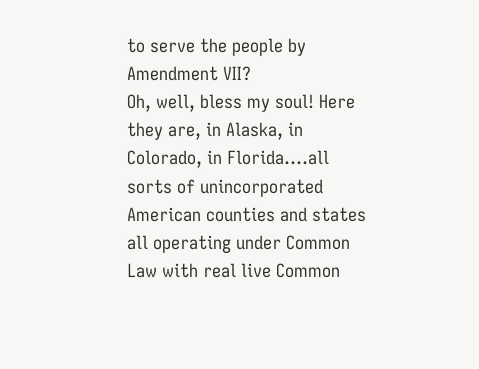to serve the people by Amendment VII?
Oh, well, bless my soul! Here they are, in Alaska, in Colorado, in Florida....all sorts of unincorporated American counties and states all operating under Common Law with real live Common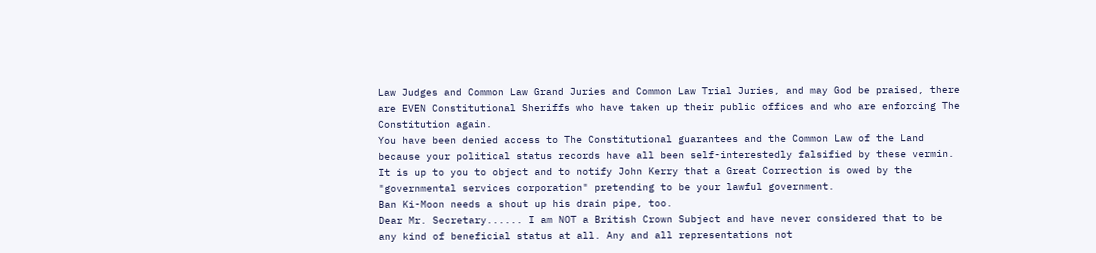Law Judges and Common Law Grand Juries and Common Law Trial Juries, and may God be praised, there are EVEN Constitutional Sheriffs who have taken up their public offices and who are enforcing The Constitution again.
You have been denied access to The Constitutional guarantees and the Common Law of the Land because your political status records have all been self-interestedly falsified by these vermin. It is up to you to object and to notify John Kerry that a Great Correction is owed by the "governmental services corporation" pretending to be your lawful government.
Ban Ki-Moon needs a shout up his drain pipe, too.
Dear Mr. Secretary...... I am NOT a British Crown Subject and have never considered that to be any kind of beneficial status at all. Any and all representations not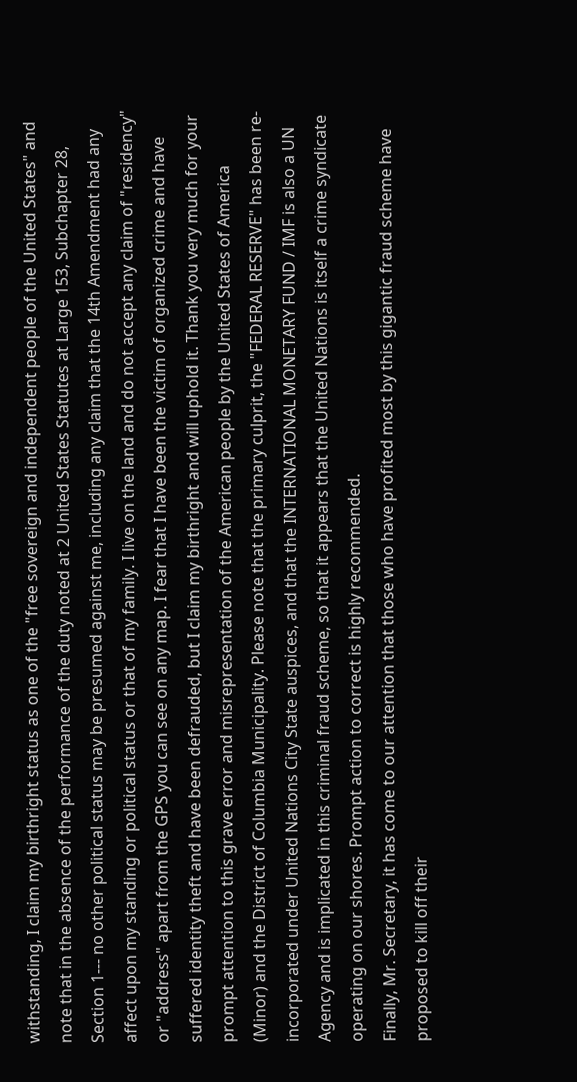withstanding, I claim my birthright status as one of the "free sovereign and independent people of the United States" and note that in the absence of the performance of the duty noted at 2 United States Statutes at Large 153, Subchapter 28, Section 1--- no other political status may be presumed against me, including any claim that the 14th Amendment had any affect upon my standing or political status or that of my family. I live on the land and do not accept any claim of "residency" or "address" apart from the GPS you can see on any map. I fear that I have been the victim of organized crime and have suffered identity theft and have been defrauded, but I claim my birthright and will uphold it. Thank you very much for your prompt attention to this grave error and misrepresentation of the American people by the United States of America (Minor) and the District of Columbia Municipality. Please note that the primary culprit, the "FEDERAL RESERVE" has been re-incorporated under United Nations City State auspices, and that the INTERNATIONAL MONETARY FUND / IMF is also a UN Agency and is implicated in this criminal fraud scheme, so that it appears that the United Nations is itself a crime syndicate operating on our shores. Prompt action to correct is highly recommended.
Finally, Mr. Secretary, it has come to our attention that those who have profited most by this gigantic fraud scheme have proposed to kill off their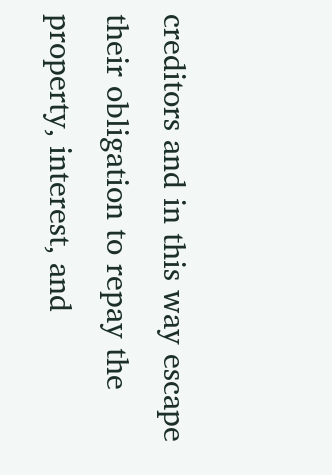creditors and in this way escape their obligation to repay the property, interest, and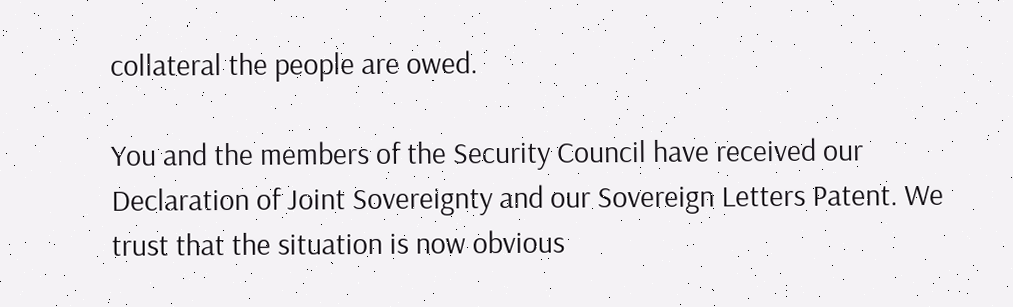collateral the people are owed.

You and the members of the Security Council have received our Declaration of Joint Sovereignty and our Sovereign Letters Patent. We trust that the situation is now obvious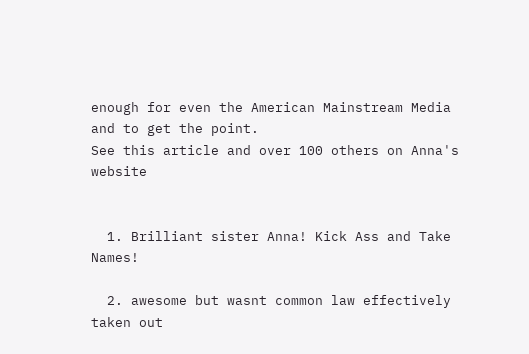enough for even the American Mainstream Media and to get the point.
See this article and over 100 others on Anna's website


  1. Brilliant sister Anna! Kick Ass and Take Names!

  2. awesome but wasnt common law effectively taken out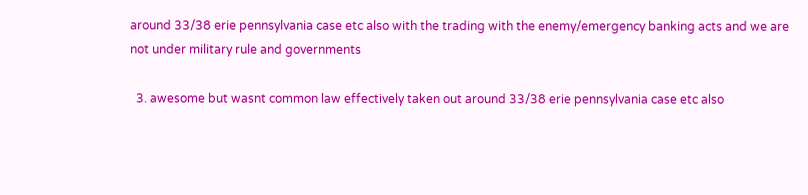around 33/38 erie pennsylvania case etc also with the trading with the enemy/emergency banking acts and we are not under military rule and governments

  3. awesome but wasnt common law effectively taken out around 33/38 erie pennsylvania case etc also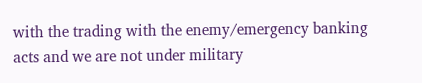with the trading with the enemy/emergency banking acts and we are not under military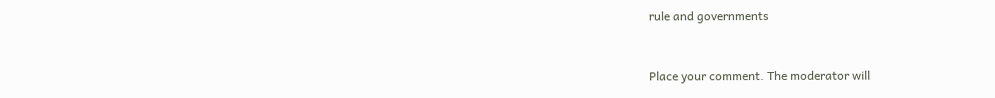rule and governments


Place your comment. The moderator will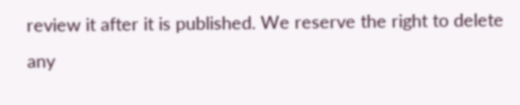review it after it is published. We reserve the right to delete any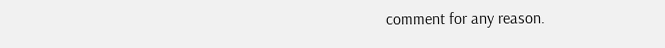comment for any reason.